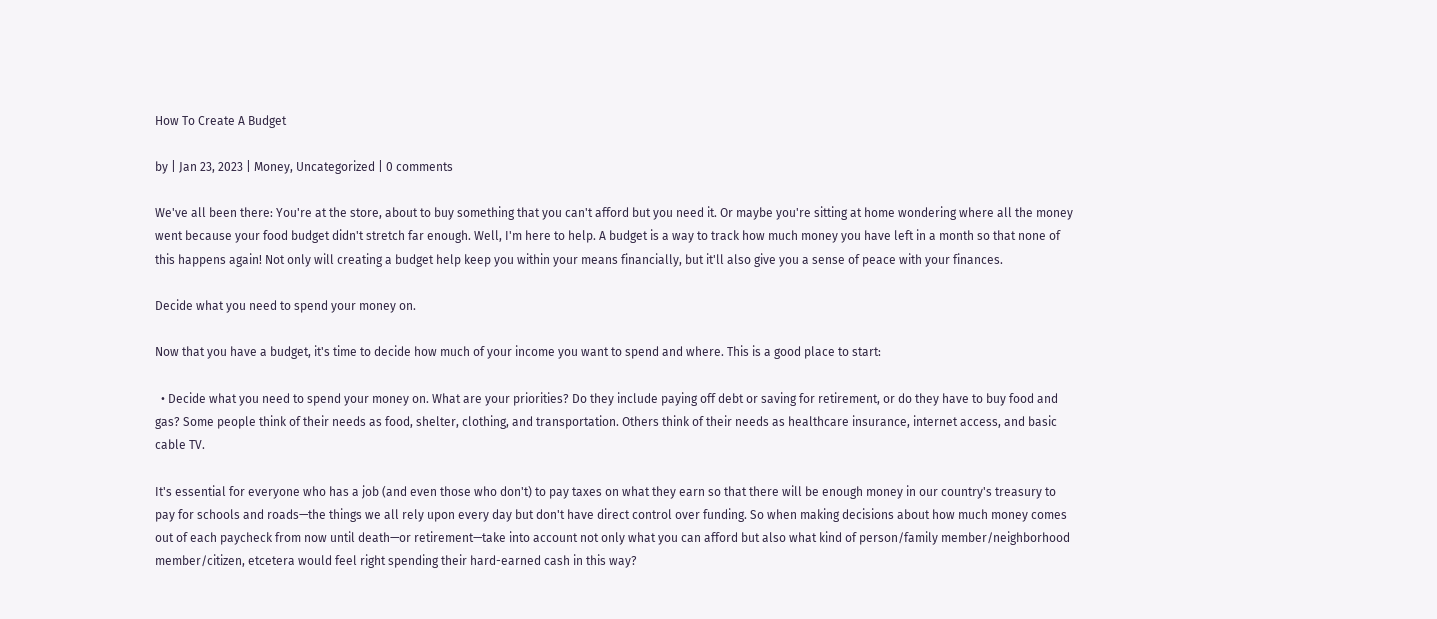How To Create A Budget

by | Jan 23, 2023 | Money, Uncategorized | 0 comments

We've all been there: You're at the store, about to buy something that you can't afford but you need it. Or maybe you're sitting at home wondering where all the money went because your food budget didn't stretch far enough. Well, I'm here to help. A budget is a way to track how much money you have left in a month so that none of this happens again! Not only will creating a budget help keep you within your means financially, but it'll also give you a sense of peace with your finances.

Decide what you need to spend your money on.

Now that you have a budget, it's time to decide how much of your income you want to spend and where. This is a good place to start:

  • Decide what you need to spend your money on. What are your priorities? Do they include paying off debt or saving for retirement, or do they have to buy food and gas? Some people think of their needs as food, shelter, clothing, and transportation. Others think of their needs as healthcare insurance, internet access, and basic cable TV.

It's essential for everyone who has a job (and even those who don't) to pay taxes on what they earn so that there will be enough money in our country's treasury to pay for schools and roads—the things we all rely upon every day but don't have direct control over funding. So when making decisions about how much money comes out of each paycheck from now until death—or retirement—take into account not only what you can afford but also what kind of person/family member/neighborhood member/citizen, etcetera would feel right spending their hard-earned cash in this way?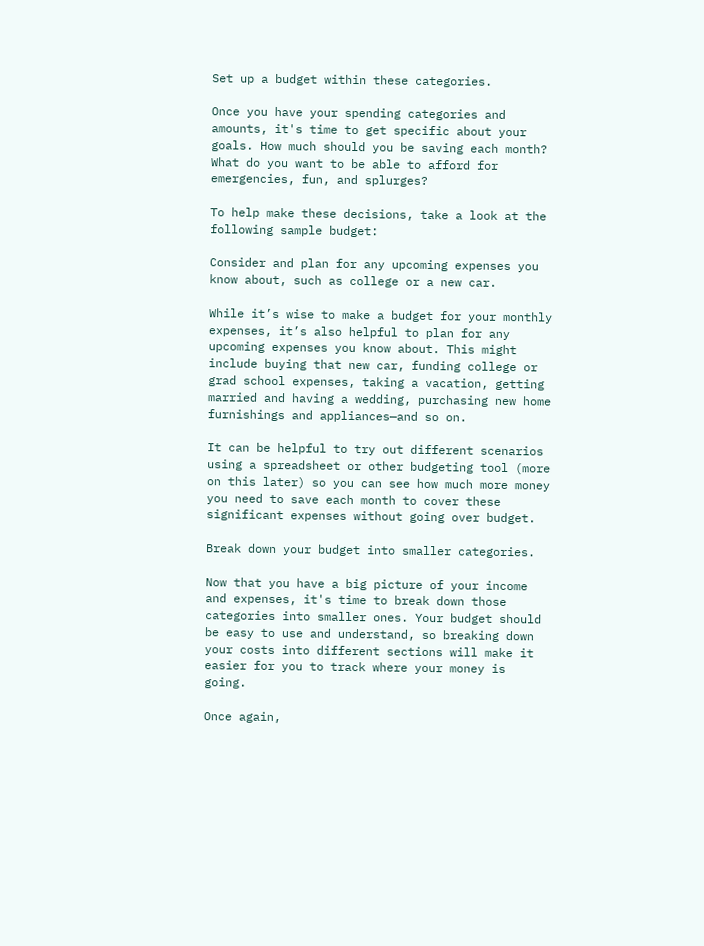Set up a budget within these categories.

Once you have your spending categories and amounts, it's time to get specific about your goals. How much should you be saving each month? What do you want to be able to afford for emergencies, fun, and splurges?

To help make these decisions, take a look at the following sample budget:

Consider and plan for any upcoming expenses you know about, such as college or a new car.

While it’s wise to make a budget for your monthly expenses, it’s also helpful to plan for any upcoming expenses you know about. This might include buying that new car, funding college or grad school expenses, taking a vacation, getting married and having a wedding, purchasing new home furnishings and appliances—and so on.

It can be helpful to try out different scenarios using a spreadsheet or other budgeting tool (more on this later) so you can see how much more money you need to save each month to cover these significant expenses without going over budget.

Break down your budget into smaller categories.

Now that you have a big picture of your income and expenses, it's time to break down those categories into smaller ones. Your budget should be easy to use and understand, so breaking down your costs into different sections will make it easier for you to track where your money is going.

Once again,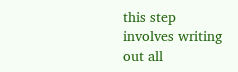this step involves writing out all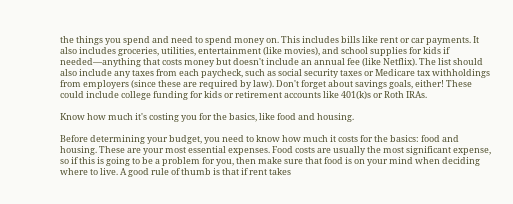the things you spend and need to spend money on. This includes bills like rent or car payments. It also includes groceries, utilities, entertainment (like movies), and school supplies for kids if needed—anything that costs money but doesn't include an annual fee (like Netflix). The list should also include any taxes from each paycheck, such as social security taxes or Medicare tax withholdings from employers (since these are required by law). Don't forget about savings goals, either! These could include college funding for kids or retirement accounts like 401(k)s or Roth IRAs.

Know how much it's costing you for the basics, like food and housing.

Before determining your budget, you need to know how much it costs for the basics: food and housing. These are your most essential expenses. Food costs are usually the most significant expense, so if this is going to be a problem for you, then make sure that food is on your mind when deciding where to live. A good rule of thumb is that if rent takes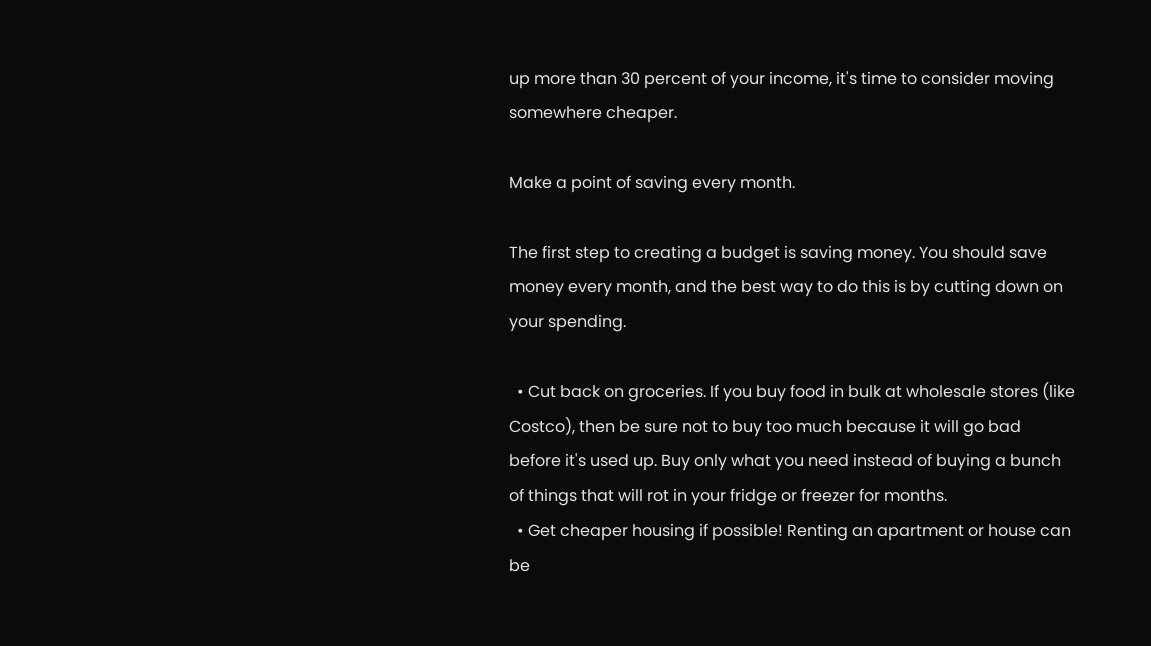up more than 30 percent of your income, it's time to consider moving somewhere cheaper.

Make a point of saving every month.

The first step to creating a budget is saving money. You should save money every month, and the best way to do this is by cutting down on your spending.

  • Cut back on groceries. If you buy food in bulk at wholesale stores (like Costco), then be sure not to buy too much because it will go bad before it's used up. Buy only what you need instead of buying a bunch of things that will rot in your fridge or freezer for months.
  • Get cheaper housing if possible! Renting an apartment or house can be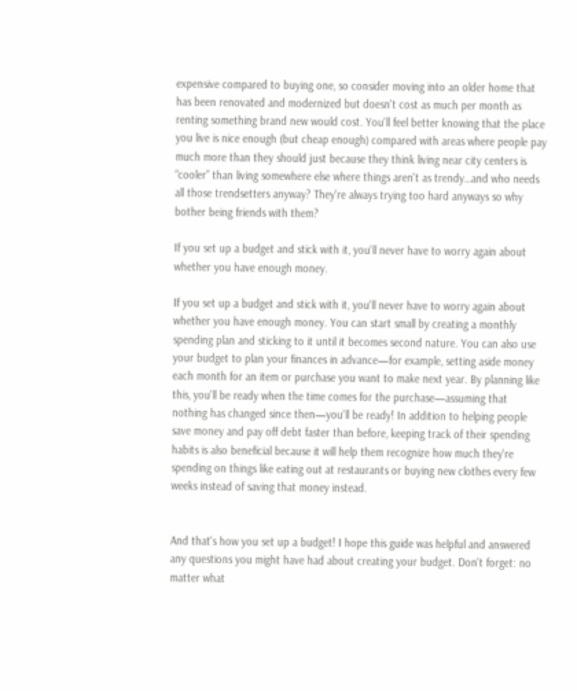expensive compared to buying one, so consider moving into an older home that has been renovated and modernized but doesn't cost as much per month as renting something brand new would cost. You'll feel better knowing that the place you live is nice enough (but cheap enough) compared with areas where people pay much more than they should just because they think living near city centers is “cooler” than living somewhere else where things aren't as trendy…and who needs all those trendsetters anyway? They're always trying too hard anyways so why bother being friends with them?

If you set up a budget and stick with it, you'll never have to worry again about whether you have enough money.

If you set up a budget and stick with it, you'll never have to worry again about whether you have enough money. You can start small by creating a monthly spending plan and sticking to it until it becomes second nature. You can also use your budget to plan your finances in advance—for example, setting aside money each month for an item or purchase you want to make next year. By planning like this, you'll be ready when the time comes for the purchase—assuming that nothing has changed since then—you'll be ready! In addition to helping people save money and pay off debt faster than before, keeping track of their spending habits is also beneficial because it will help them recognize how much they're spending on things like eating out at restaurants or buying new clothes every few weeks instead of saving that money instead.


And that's how you set up a budget! I hope this guide was helpful and answered any questions you might have had about creating your budget. Don't forget: no matter what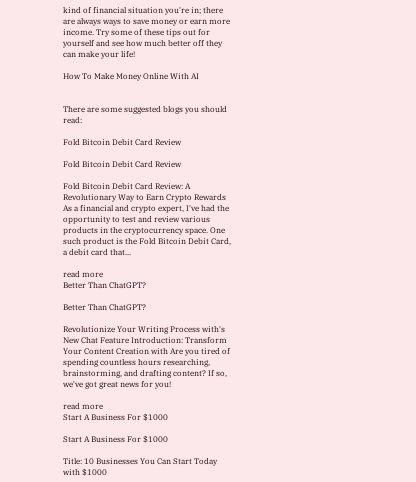kind of financial situation you're in; there are always ways to save money or earn more income. Try some of these tips out for yourself and see how much better off they can make your life!

How To Make Money Online With AI


There are some suggested blogs you should read:

Fold Bitcoin Debit Card Review

Fold Bitcoin Debit Card Review

Fold Bitcoin Debit Card Review: A Revolutionary Way to Earn Crypto Rewards As a financial and crypto expert, I've had the opportunity to test and review various products in the cryptocurrency space. One such product is the Fold Bitcoin Debit Card, a debit card that...

read more
Better Than ChatGPT?

Better Than ChatGPT?

Revolutionize Your Writing Process with's New Chat Feature Introduction: Transform Your Content Creation with Are you tired of spending countless hours researching, brainstorming, and drafting content? If so, we've got great news for you!

read more
Start A Business For $1000

Start A Business For $1000

Title: 10 Businesses You Can Start Today with $1000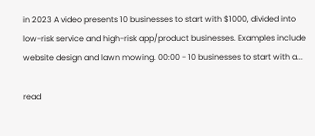in 2023 A video presents 10 businesses to start with $1000, divided into low-risk service and high-risk app/product businesses. Examples include website design and lawn mowing. 00:00 - 10 businesses to start with a...

read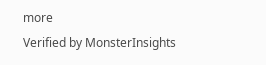more
Verified by MonsterInsights